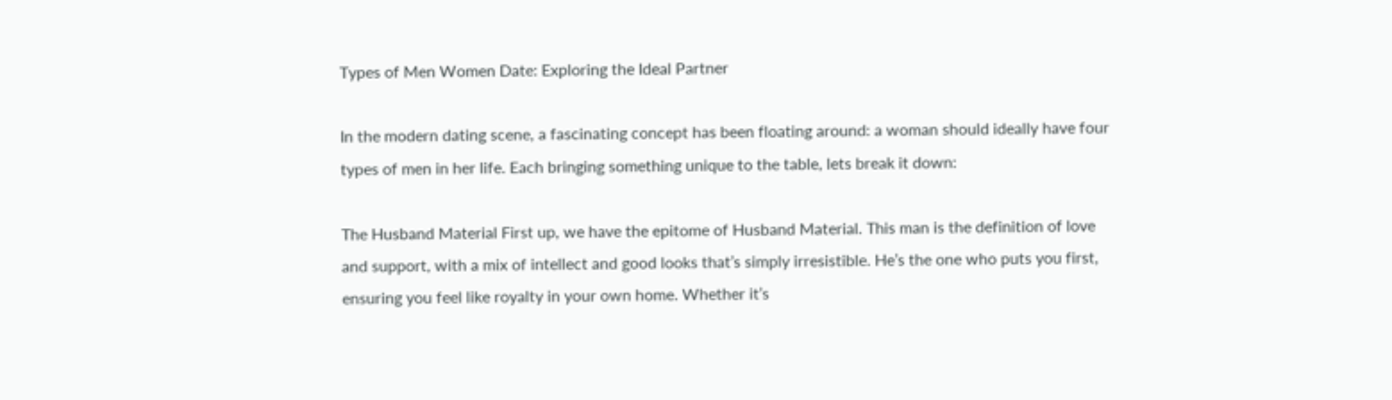Types of Men Women Date: Exploring the Ideal Partner

In the modern dating scene, a fascinating concept has been floating around: a woman should ideally have four types of men in her life. Each bringing something unique to the table, lets break it down:

The Husband Material First up, we have the epitome of Husband Material. This man is the definition of love and support, with a mix of intellect and good looks that’s simply irresistible. He’s the one who puts you first, ensuring you feel like royalty in your own home. Whether it’s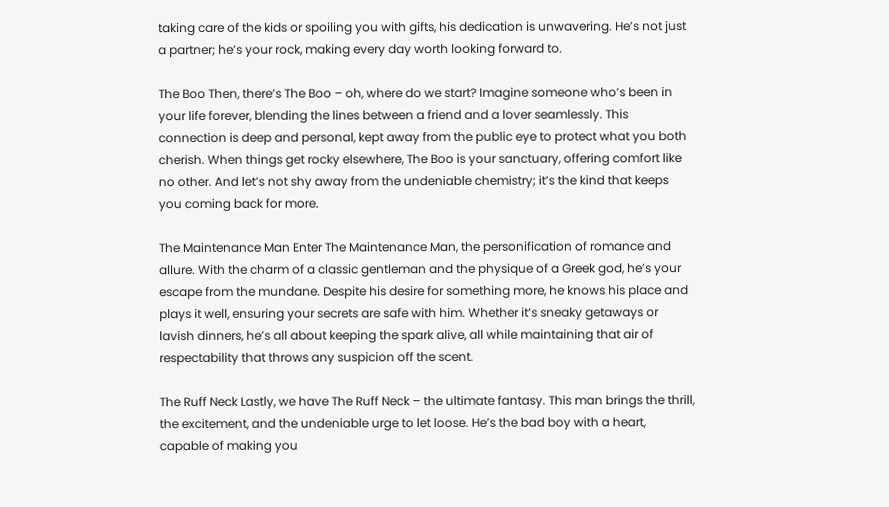taking care of the kids or spoiling you with gifts, his dedication is unwavering. He’s not just a partner; he’s your rock, making every day worth looking forward to.

The Boo Then, there’s The Boo – oh, where do we start? Imagine someone who’s been in your life forever, blending the lines between a friend and a lover seamlessly. This connection is deep and personal, kept away from the public eye to protect what you both cherish. When things get rocky elsewhere, The Boo is your sanctuary, offering comfort like no other. And let’s not shy away from the undeniable chemistry; it’s the kind that keeps you coming back for more.

The Maintenance Man Enter The Maintenance Man, the personification of romance and allure. With the charm of a classic gentleman and the physique of a Greek god, he’s your escape from the mundane. Despite his desire for something more, he knows his place and plays it well, ensuring your secrets are safe with him. Whether it’s sneaky getaways or lavish dinners, he’s all about keeping the spark alive, all while maintaining that air of respectability that throws any suspicion off the scent.

The Ruff Neck Lastly, we have The Ruff Neck – the ultimate fantasy. This man brings the thrill, the excitement, and the undeniable urge to let loose. He’s the bad boy with a heart, capable of making you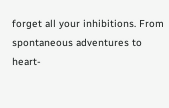forget all your inhibitions. From spontaneous adventures to heart-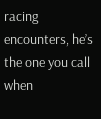racing encounters, he’s the one you call when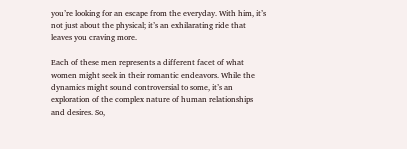you’re looking for an escape from the everyday. With him, it’s not just about the physical; it’s an exhilarating ride that leaves you craving more.

Each of these men represents a different facet of what women might seek in their romantic endeavors. While the dynamics might sound controversial to some, it’s an exploration of the complex nature of human relationships and desires. So,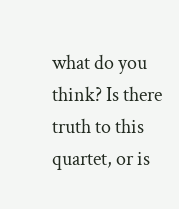what do you think? Is there truth to this quartet, or is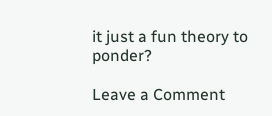it just a fun theory to ponder?

Leave a Comment